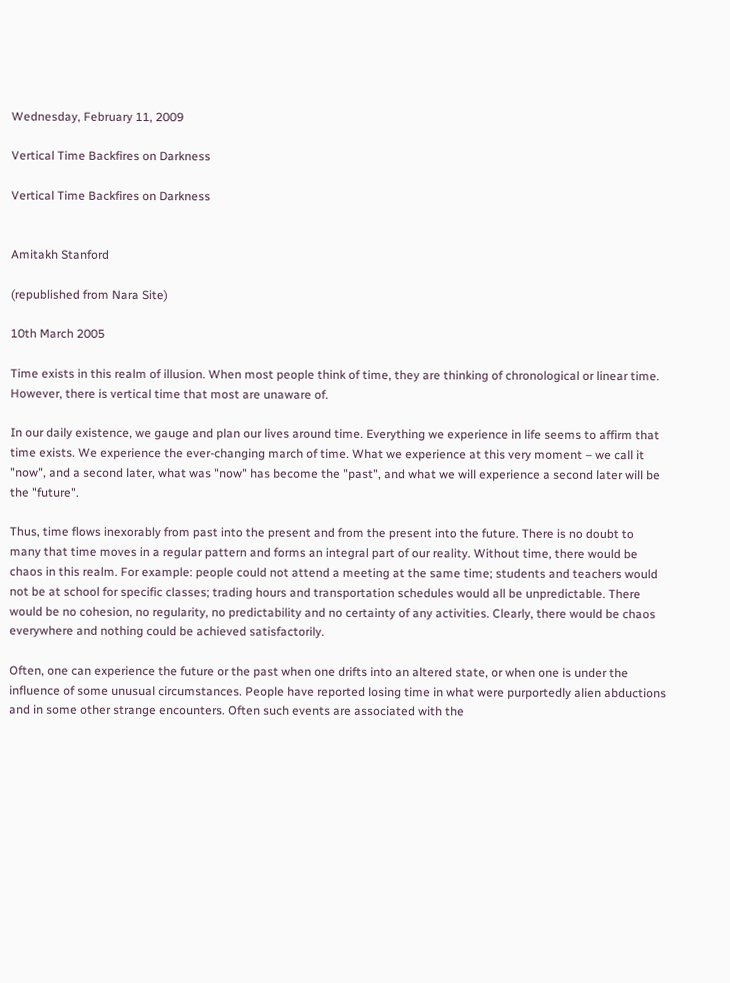Wednesday, February 11, 2009

Vertical Time Backfires on Darkness

Vertical Time Backfires on Darkness


Amitakh Stanford

(republished from Nara Site)

10th March 2005

Time exists in this realm of illusion. When most people think of time, they are thinking of chronological or linear time. However, there is vertical time that most are unaware of.

In our daily existence, we gauge and plan our lives around time. Everything we experience in life seems to affirm that time exists. We experience the ever-changing march of time. What we experience at this very moment – we call it "now", and a second later, what was "now" has become the "past", and what we will experience a second later will be the "future".

Thus, time flows inexorably from past into the present and from the present into the future. There is no doubt to many that time moves in a regular pattern and forms an integral part of our reality. Without time, there would be chaos in this realm. For example: people could not attend a meeting at the same time; students and teachers would not be at school for specific classes; trading hours and transportation schedules would all be unpredictable. There would be no cohesion, no regularity, no predictability and no certainty of any activities. Clearly, there would be chaos everywhere and nothing could be achieved satisfactorily.

Often, one can experience the future or the past when one drifts into an altered state, or when one is under the influence of some unusual circumstances. People have reported losing time in what were purportedly alien abductions and in some other strange encounters. Often such events are associated with the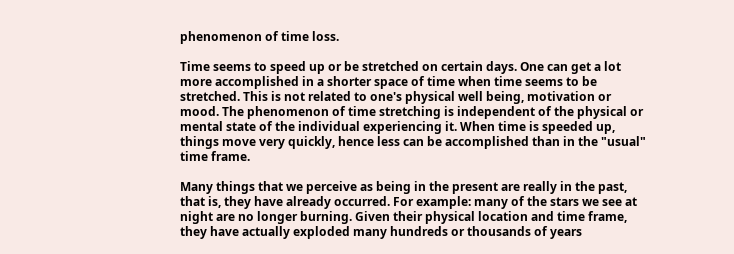phenomenon of time loss.

Time seems to speed up or be stretched on certain days. One can get a lot more accomplished in a shorter space of time when time seems to be stretched. This is not related to one's physical well being, motivation or mood. The phenomenon of time stretching is independent of the physical or mental state of the individual experiencing it. When time is speeded up, things move very quickly, hence less can be accomplished than in the "usual" time frame.

Many things that we perceive as being in the present are really in the past, that is, they have already occurred. For example: many of the stars we see at night are no longer burning. Given their physical location and time frame, they have actually exploded many hundreds or thousands of years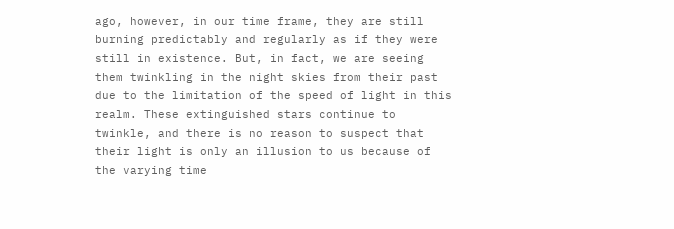ago, however, in our time frame, they are still burning predictably and regularly as if they were still in existence. But, in fact, we are seeing them twinkling in the night skies from their past due to the limitation of the speed of light in this realm. These extinguished stars continue to twinkle, and there is no reason to suspect that their light is only an illusion to us because of the varying time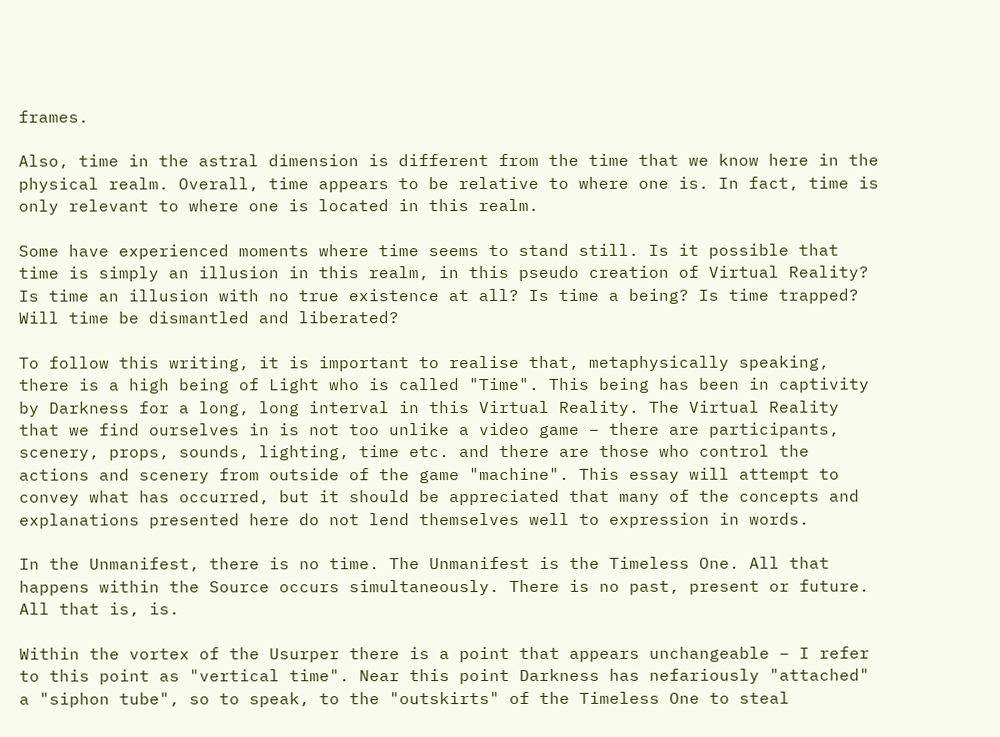frames.

Also, time in the astral dimension is different from the time that we know here in the physical realm. Overall, time appears to be relative to where one is. In fact, time is only relevant to where one is located in this realm.

Some have experienced moments where time seems to stand still. Is it possible that time is simply an illusion in this realm, in this pseudo creation of Virtual Reality? Is time an illusion with no true existence at all? Is time a being? Is time trapped? Will time be dismantled and liberated?

To follow this writing, it is important to realise that, metaphysically speaking, there is a high being of Light who is called "Time". This being has been in captivity by Darkness for a long, long interval in this Virtual Reality. The Virtual Reality that we find ourselves in is not too unlike a video game – there are participants, scenery, props, sounds, lighting, time etc. and there are those who control the actions and scenery from outside of the game "machine". This essay will attempt to convey what has occurred, but it should be appreciated that many of the concepts and explanations presented here do not lend themselves well to expression in words.

In the Unmanifest, there is no time. The Unmanifest is the Timeless One. All that happens within the Source occurs simultaneously. There is no past, present or future. All that is, is.

Within the vortex of the Usurper there is a point that appears unchangeable – I refer to this point as "vertical time". Near this point Darkness has nefariously "attached" a "siphon tube", so to speak, to the "outskirts" of the Timeless One to steal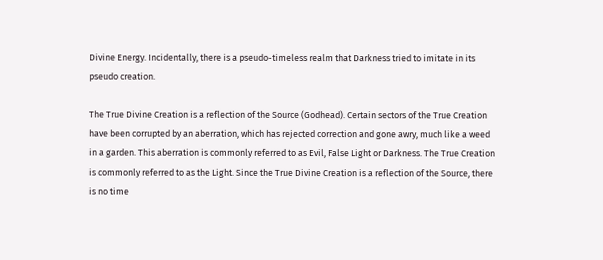Divine Energy. Incidentally, there is a pseudo-timeless realm that Darkness tried to imitate in its pseudo creation.

The True Divine Creation is a reflection of the Source (Godhead). Certain sectors of the True Creation have been corrupted by an aberration, which has rejected correction and gone awry, much like a weed in a garden. This aberration is commonly referred to as Evil, False Light or Darkness. The True Creation is commonly referred to as the Light. Since the True Divine Creation is a reflection of the Source, there is no time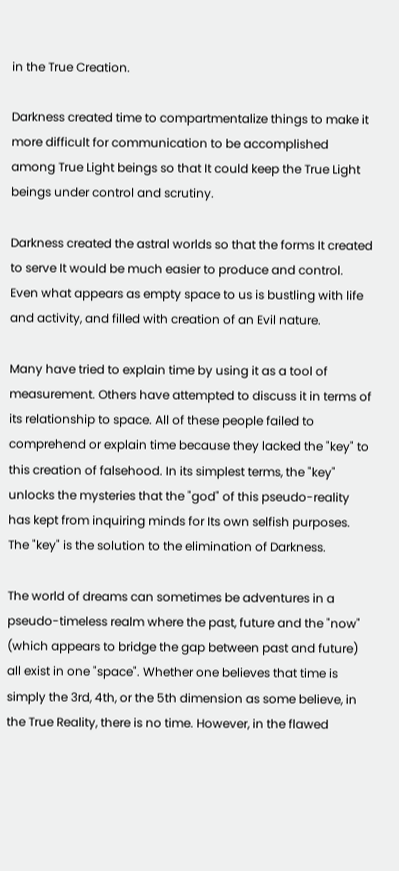in the True Creation.

Darkness created time to compartmentalize things to make it more difficult for communication to be accomplished among True Light beings so that It could keep the True Light beings under control and scrutiny.

Darkness created the astral worlds so that the forms It created to serve It would be much easier to produce and control. Even what appears as empty space to us is bustling with life and activity, and filled with creation of an Evil nature.

Many have tried to explain time by using it as a tool of measurement. Others have attempted to discuss it in terms of its relationship to space. All of these people failed to comprehend or explain time because they lacked the "key" to this creation of falsehood. In its simplest terms, the "key" unlocks the mysteries that the "god" of this pseudo-reality has kept from inquiring minds for Its own selfish purposes. The "key" is the solution to the elimination of Darkness.

The world of dreams can sometimes be adventures in a pseudo-timeless realm where the past, future and the "now" (which appears to bridge the gap between past and future) all exist in one "space". Whether one believes that time is simply the 3rd, 4th, or the 5th dimension as some believe, in the True Reality, there is no time. However, in the flawed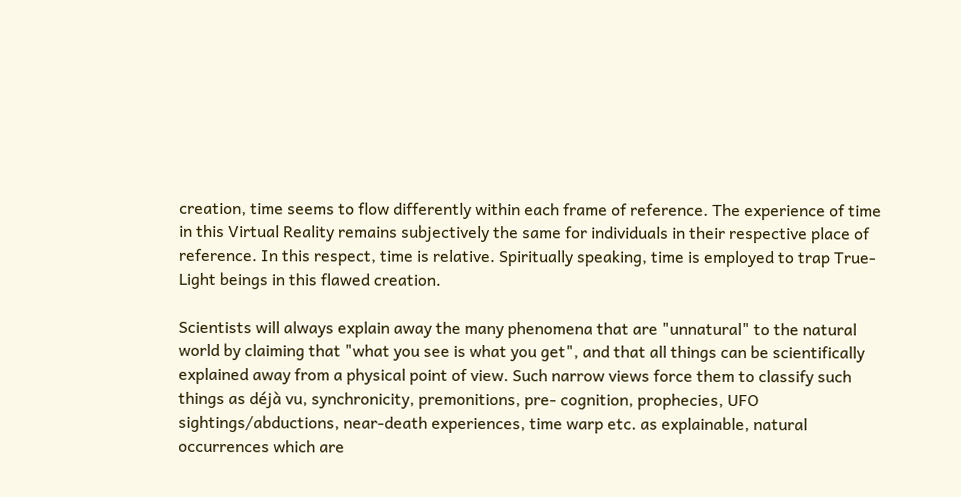creation, time seems to flow differently within each frame of reference. The experience of time in this Virtual Reality remains subjectively the same for individuals in their respective place of reference. In this respect, time is relative. Spiritually speaking, time is employed to trap True-Light beings in this flawed creation.

Scientists will always explain away the many phenomena that are "unnatural" to the natural world by claiming that "what you see is what you get", and that all things can be scientifically explained away from a physical point of view. Such narrow views force them to classify such things as déjà vu, synchronicity, premonitions, pre- cognition, prophecies, UFO sightings/abductions, near-death experiences, time warp etc. as explainable, natural occurrences which are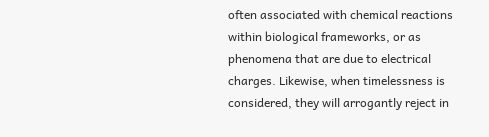often associated with chemical reactions within biological frameworks, or as phenomena that are due to electrical charges. Likewise, when timelessness is considered, they will arrogantly reject in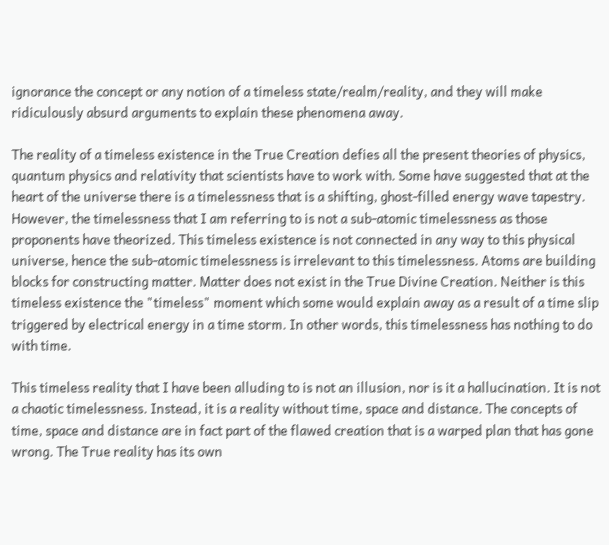ignorance the concept or any notion of a timeless state/realm/reality, and they will make ridiculously absurd arguments to explain these phenomena away.

The reality of a timeless existence in the True Creation defies all the present theories of physics, quantum physics and relativity that scientists have to work with. Some have suggested that at the heart of the universe there is a timelessness that is a shifting, ghost-filled energy wave tapestry. However, the timelessness that I am referring to is not a sub-atomic timelessness as those proponents have theorized. This timeless existence is not connected in any way to this physical universe, hence the sub-atomic timelessness is irrelevant to this timelessness. Atoms are building blocks for constructing matter. Matter does not exist in the True Divine Creation. Neither is this timeless existence the "timeless" moment which some would explain away as a result of a time slip triggered by electrical energy in a time storm. In other words, this timelessness has nothing to do with time.

This timeless reality that I have been alluding to is not an illusion, nor is it a hallucination. It is not a chaotic timelessness. Instead, it is a reality without time, space and distance. The concepts of time, space and distance are in fact part of the flawed creation that is a warped plan that has gone wrong. The True reality has its own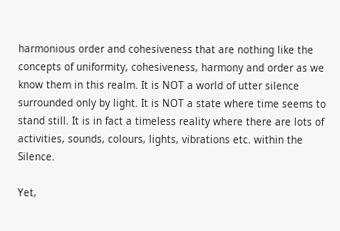harmonious order and cohesiveness that are nothing like the concepts of uniformity, cohesiveness, harmony and order as we know them in this realm. It is NOT a world of utter silence surrounded only by light. It is NOT a state where time seems to stand still. It is in fact a timeless reality where there are lots of activities, sounds, colours, lights, vibrations etc. within the Silence.

Yet,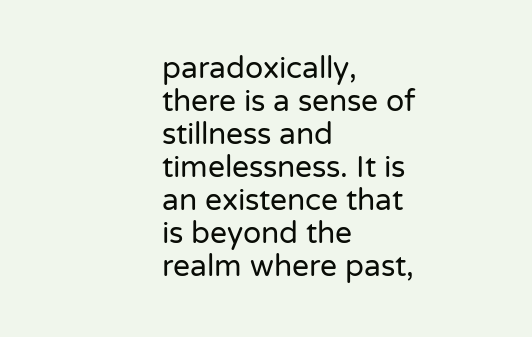paradoxically, there is a sense of stillness and timelessness. It is an existence that is beyond the realm where past,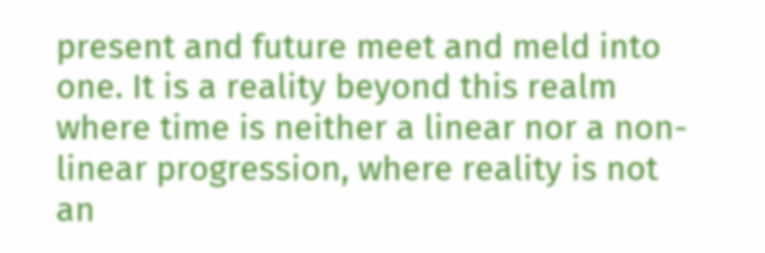present and future meet and meld into one. It is a reality beyond this realm where time is neither a linear nor a non-linear progression, where reality is not an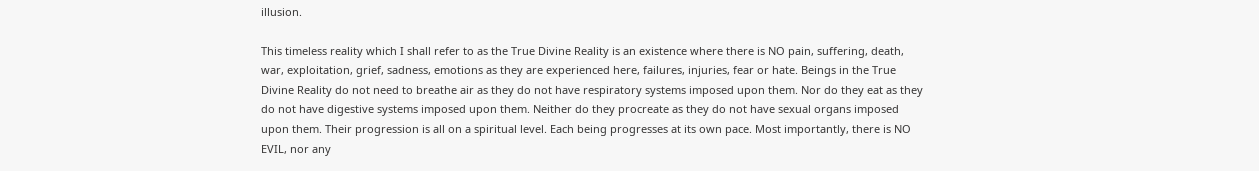illusion.

This timeless reality which I shall refer to as the True Divine Reality is an existence where there is NO pain, suffering, death, war, exploitation, grief, sadness, emotions as they are experienced here, failures, injuries, fear or hate. Beings in the True Divine Reality do not need to breathe air as they do not have respiratory systems imposed upon them. Nor do they eat as they do not have digestive systems imposed upon them. Neither do they procreate as they do not have sexual organs imposed upon them. Their progression is all on a spiritual level. Each being progresses at its own pace. Most importantly, there is NO EVIL, nor any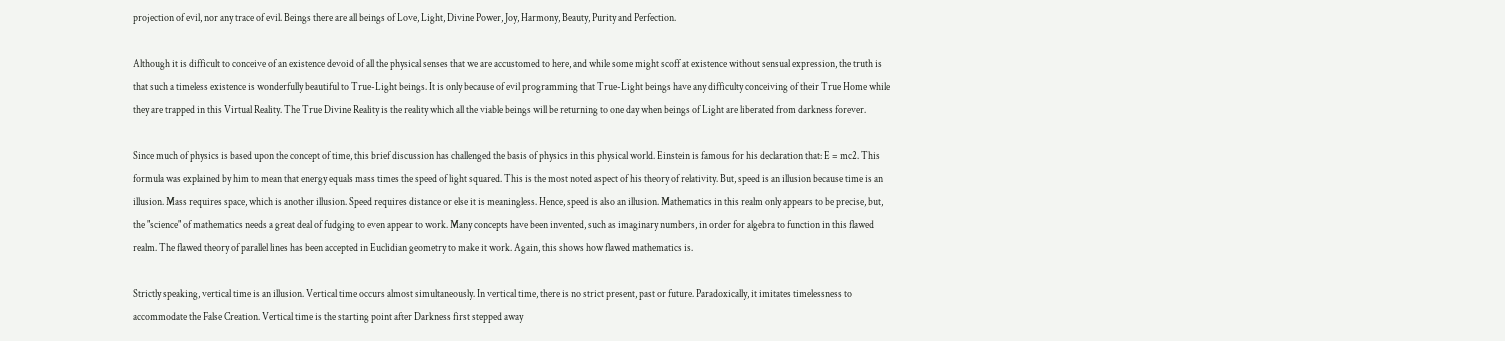projection of evil, nor any trace of evil. Beings there are all beings of Love, Light, Divine Power, Joy, Harmony, Beauty, Purity and Perfection.

Although it is difficult to conceive of an existence devoid of all the physical senses that we are accustomed to here, and while some might scoff at existence without sensual expression, the truth is that such a timeless existence is wonderfully beautiful to True-Light beings. It is only because of evil programming that True-Light beings have any difficulty conceiving of their True Home while they are trapped in this Virtual Reality. The True Divine Reality is the reality which all the viable beings will be returning to one day when beings of Light are liberated from darkness forever.

Since much of physics is based upon the concept of time, this brief discussion has challenged the basis of physics in this physical world. Einstein is famous for his declaration that: E = mc2. This formula was explained by him to mean that energy equals mass times the speed of light squared. This is the most noted aspect of his theory of relativity. But, speed is an illusion because time is an illusion. Mass requires space, which is another illusion. Speed requires distance or else it is meaningless. Hence, speed is also an illusion. Mathematics in this realm only appears to be precise, but, the "science" of mathematics needs a great deal of fudging to even appear to work. Many concepts have been invented, such as imaginary numbers, in order for algebra to function in this flawed realm. The flawed theory of parallel lines has been accepted in Euclidian geometry to make it work. Again, this shows how flawed mathematics is.

Strictly speaking, vertical time is an illusion. Vertical time occurs almost simultaneously. In vertical time, there is no strict present, past or future. Paradoxically, it imitates timelessness to accommodate the False Creation. Vertical time is the starting point after Darkness first stepped away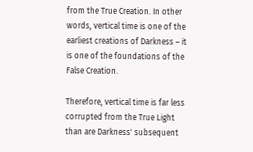from the True Creation. In other words, vertical time is one of the earliest creations of Darkness – it is one of the foundations of the False Creation.

Therefore, vertical time is far less corrupted from the True Light than are Darkness' subsequent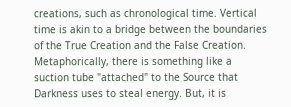creations, such as chronological time. Vertical time is akin to a bridge between the boundaries of the True Creation and the False Creation. Metaphorically, there is something like a suction tube "attached" to the Source that Darkness uses to steal energy. But, it is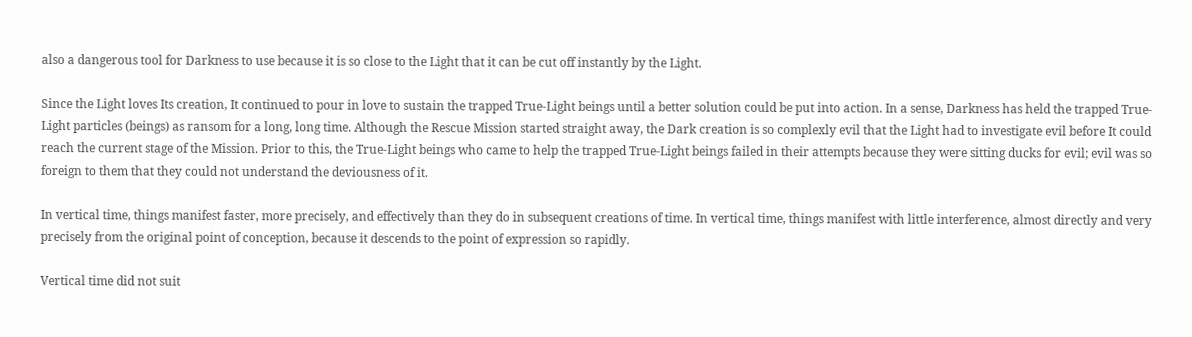also a dangerous tool for Darkness to use because it is so close to the Light that it can be cut off instantly by the Light.

Since the Light loves Its creation, It continued to pour in love to sustain the trapped True-Light beings until a better solution could be put into action. In a sense, Darkness has held the trapped True-Light particles (beings) as ransom for a long, long time. Although the Rescue Mission started straight away, the Dark creation is so complexly evil that the Light had to investigate evil before It could reach the current stage of the Mission. Prior to this, the True-Light beings who came to help the trapped True-Light beings failed in their attempts because they were sitting ducks for evil; evil was so foreign to them that they could not understand the deviousness of it.

In vertical time, things manifest faster, more precisely, and effectively than they do in subsequent creations of time. In vertical time, things manifest with little interference, almost directly and very precisely from the original point of conception, because it descends to the point of expression so rapidly.

Vertical time did not suit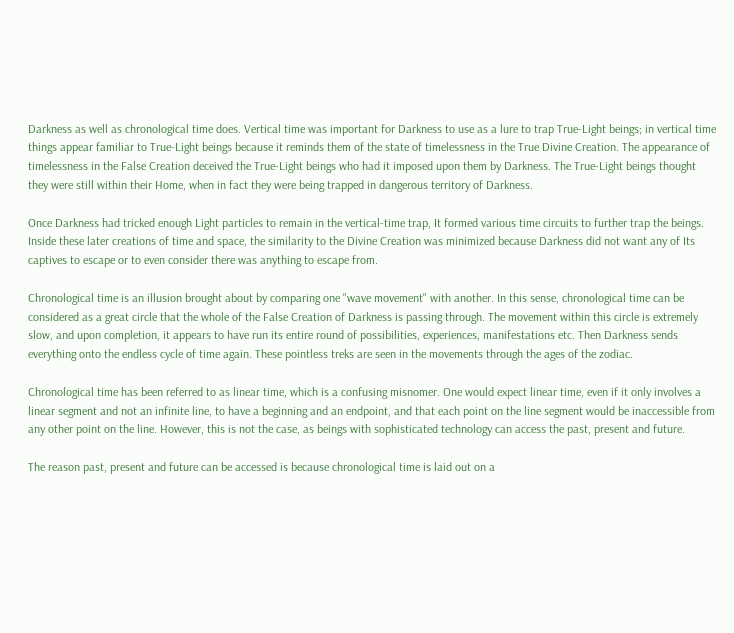Darkness as well as chronological time does. Vertical time was important for Darkness to use as a lure to trap True-Light beings; in vertical time things appear familiar to True-Light beings because it reminds them of the state of timelessness in the True Divine Creation. The appearance of timelessness in the False Creation deceived the True-Light beings who had it imposed upon them by Darkness. The True-Light beings thought they were still within their Home, when in fact they were being trapped in dangerous territory of Darkness.

Once Darkness had tricked enough Light particles to remain in the vertical-time trap, It formed various time circuits to further trap the beings. Inside these later creations of time and space, the similarity to the Divine Creation was minimized because Darkness did not want any of Its captives to escape or to even consider there was anything to escape from.

Chronological time is an illusion brought about by comparing one "wave movement" with another. In this sense, chronological time can be considered as a great circle that the whole of the False Creation of Darkness is passing through. The movement within this circle is extremely slow, and upon completion, it appears to have run its entire round of possibilities, experiences, manifestations etc. Then Darkness sends everything onto the endless cycle of time again. These pointless treks are seen in the movements through the ages of the zodiac.

Chronological time has been referred to as linear time, which is a confusing misnomer. One would expect linear time, even if it only involves a linear segment and not an infinite line, to have a beginning and an endpoint, and that each point on the line segment would be inaccessible from any other point on the line. However, this is not the case, as beings with sophisticated technology can access the past, present and future.

The reason past, present and future can be accessed is because chronological time is laid out on a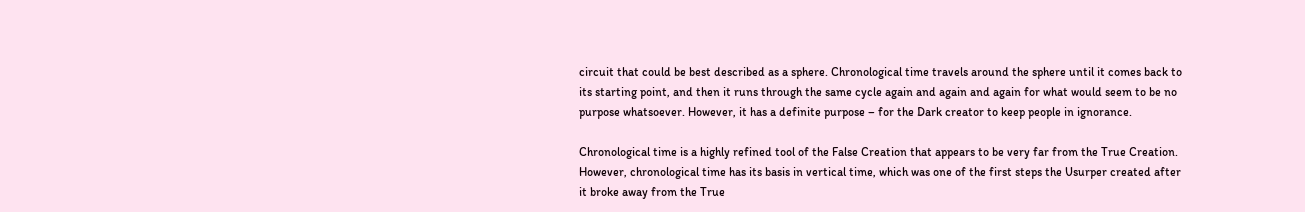circuit that could be best described as a sphere. Chronological time travels around the sphere until it comes back to its starting point, and then it runs through the same cycle again and again and again for what would seem to be no purpose whatsoever. However, it has a definite purpose – for the Dark creator to keep people in ignorance.

Chronological time is a highly refined tool of the False Creation that appears to be very far from the True Creation. However, chronological time has its basis in vertical time, which was one of the first steps the Usurper created after it broke away from the True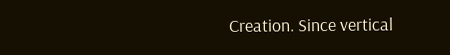Creation. Since vertical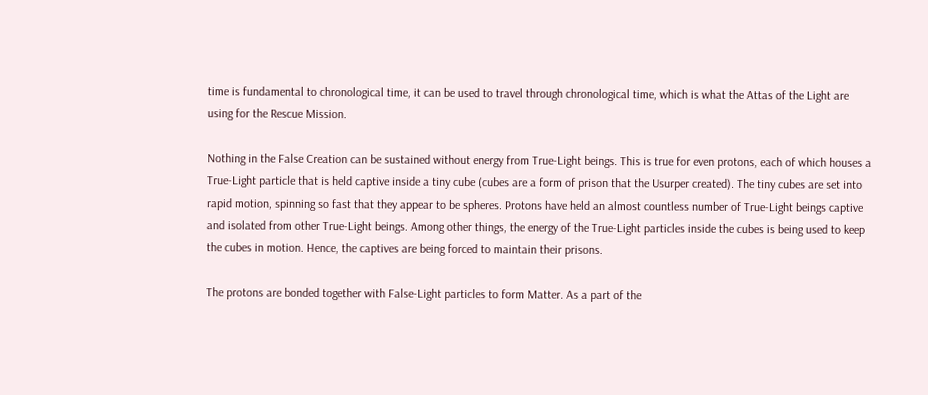time is fundamental to chronological time, it can be used to travel through chronological time, which is what the Attas of the Light are using for the Rescue Mission.

Nothing in the False Creation can be sustained without energy from True-Light beings. This is true for even protons, each of which houses a True-Light particle that is held captive inside a tiny cube (cubes are a form of prison that the Usurper created). The tiny cubes are set into rapid motion, spinning so fast that they appear to be spheres. Protons have held an almost countless number of True-Light beings captive and isolated from other True-Light beings. Among other things, the energy of the True-Light particles inside the cubes is being used to keep the cubes in motion. Hence, the captives are being forced to maintain their prisons.

The protons are bonded together with False-Light particles to form Matter. As a part of the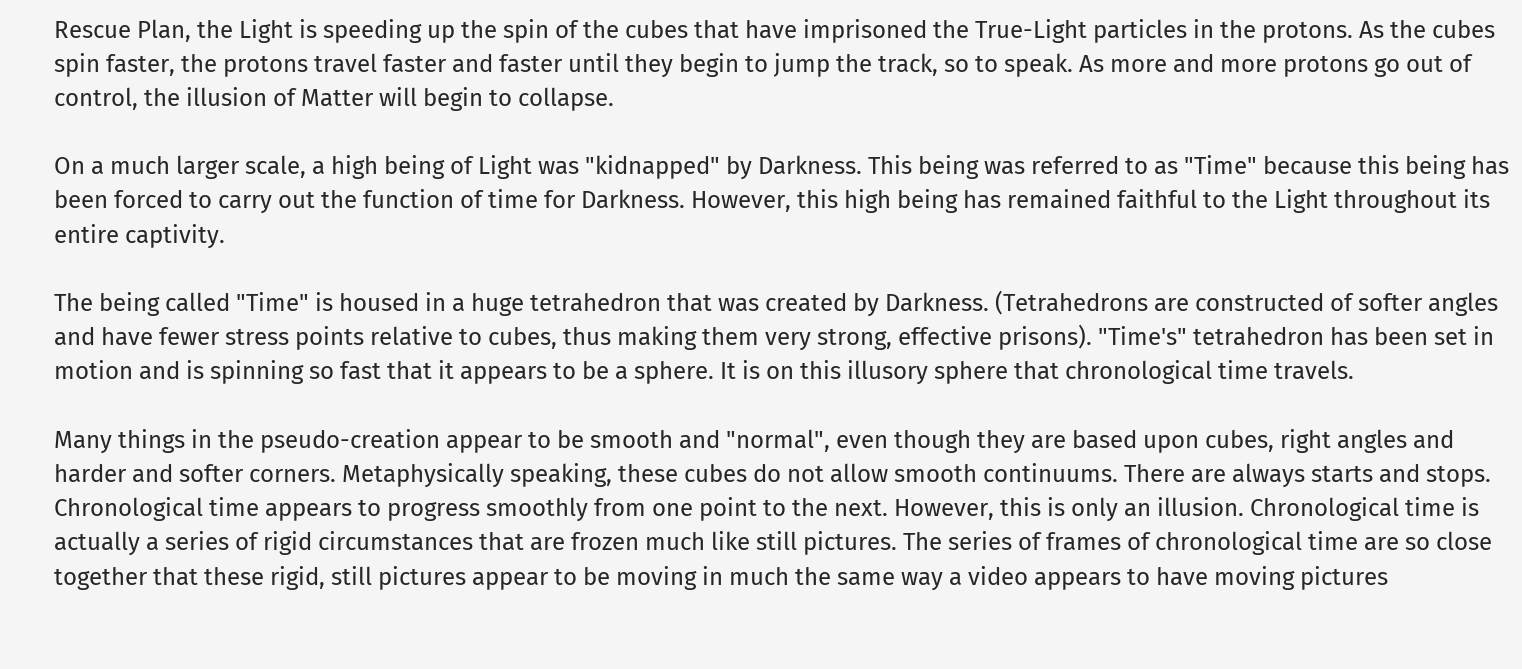Rescue Plan, the Light is speeding up the spin of the cubes that have imprisoned the True-Light particles in the protons. As the cubes spin faster, the protons travel faster and faster until they begin to jump the track, so to speak. As more and more protons go out of control, the illusion of Matter will begin to collapse.

On a much larger scale, a high being of Light was "kidnapped" by Darkness. This being was referred to as "Time" because this being has been forced to carry out the function of time for Darkness. However, this high being has remained faithful to the Light throughout its entire captivity.

The being called "Time" is housed in a huge tetrahedron that was created by Darkness. (Tetrahedrons are constructed of softer angles and have fewer stress points relative to cubes, thus making them very strong, effective prisons). "Time's" tetrahedron has been set in motion and is spinning so fast that it appears to be a sphere. It is on this illusory sphere that chronological time travels.

Many things in the pseudo-creation appear to be smooth and "normal", even though they are based upon cubes, right angles and harder and softer corners. Metaphysically speaking, these cubes do not allow smooth continuums. There are always starts and stops. Chronological time appears to progress smoothly from one point to the next. However, this is only an illusion. Chronological time is actually a series of rigid circumstances that are frozen much like still pictures. The series of frames of chronological time are so close together that these rigid, still pictures appear to be moving in much the same way a video appears to have moving pictures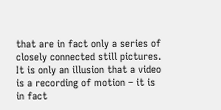that are in fact only a series of closely connected still pictures. It is only an illusion that a video is a recording of motion – it is in fact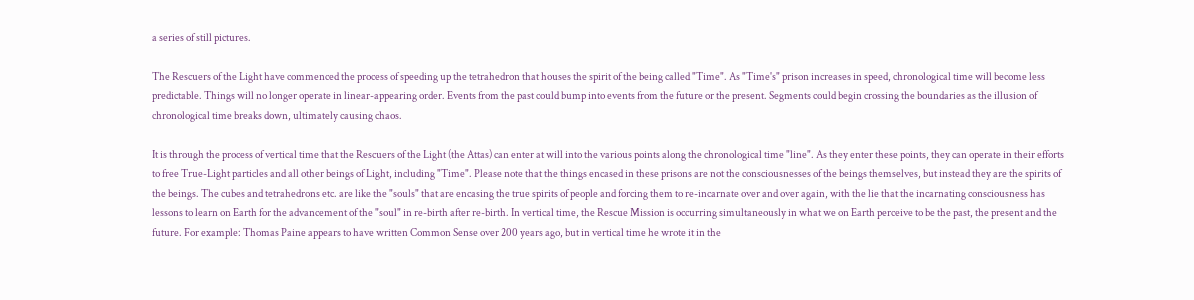a series of still pictures.

The Rescuers of the Light have commenced the process of speeding up the tetrahedron that houses the spirit of the being called "Time". As "Time's" prison increases in speed, chronological time will become less predictable. Things will no longer operate in linear-appearing order. Events from the past could bump into events from the future or the present. Segments could begin crossing the boundaries as the illusion of chronological time breaks down, ultimately causing chaos.

It is through the process of vertical time that the Rescuers of the Light (the Attas) can enter at will into the various points along the chronological time "line". As they enter these points, they can operate in their efforts to free True-Light particles and all other beings of Light, including "Time". Please note that the things encased in these prisons are not the consciousnesses of the beings themselves, but instead they are the spirits of the beings. The cubes and tetrahedrons etc. are like the "souls" that are encasing the true spirits of people and forcing them to re-incarnate over and over again, with the lie that the incarnating consciousness has lessons to learn on Earth for the advancement of the "soul" in re-birth after re-birth. In vertical time, the Rescue Mission is occurring simultaneously in what we on Earth perceive to be the past, the present and the future. For example: Thomas Paine appears to have written Common Sense over 200 years ago, but in vertical time he wrote it in the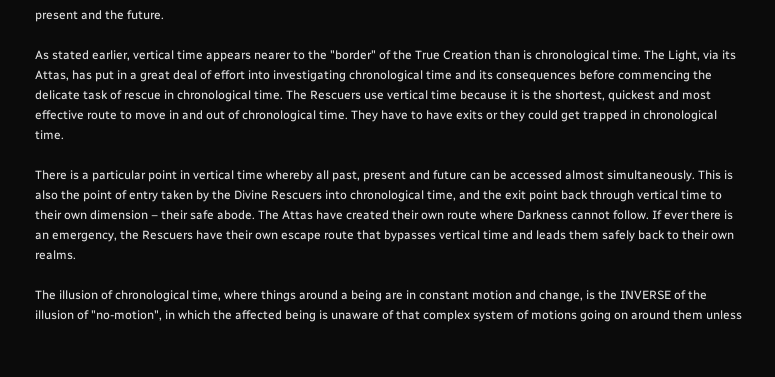present and the future.

As stated earlier, vertical time appears nearer to the "border" of the True Creation than is chronological time. The Light, via its Attas, has put in a great deal of effort into investigating chronological time and its consequences before commencing the delicate task of rescue in chronological time. The Rescuers use vertical time because it is the shortest, quickest and most effective route to move in and out of chronological time. They have to have exits or they could get trapped in chronological time.

There is a particular point in vertical time whereby all past, present and future can be accessed almost simultaneously. This is also the point of entry taken by the Divine Rescuers into chronological time, and the exit point back through vertical time to their own dimension – their safe abode. The Attas have created their own route where Darkness cannot follow. If ever there is an emergency, the Rescuers have their own escape route that bypasses vertical time and leads them safely back to their own realms.

The illusion of chronological time, where things around a being are in constant motion and change, is the INVERSE of the illusion of "no-motion", in which the affected being is unaware of that complex system of motions going on around them unless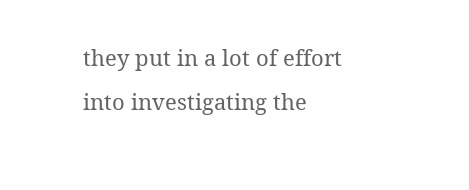they put in a lot of effort into investigating the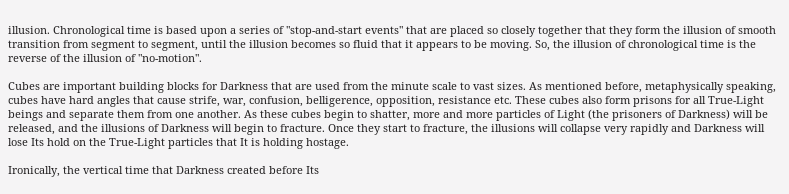illusion. Chronological time is based upon a series of "stop-and-start events" that are placed so closely together that they form the illusion of smooth transition from segment to segment, until the illusion becomes so fluid that it appears to be moving. So, the illusion of chronological time is the reverse of the illusion of "no-motion".

Cubes are important building blocks for Darkness that are used from the minute scale to vast sizes. As mentioned before, metaphysically speaking, cubes have hard angles that cause strife, war, confusion, belligerence, opposition, resistance etc. These cubes also form prisons for all True-Light beings and separate them from one another. As these cubes begin to shatter, more and more particles of Light (the prisoners of Darkness) will be released, and the illusions of Darkness will begin to fracture. Once they start to fracture, the illusions will collapse very rapidly and Darkness will lose Its hold on the True-Light particles that It is holding hostage.

Ironically, the vertical time that Darkness created before Its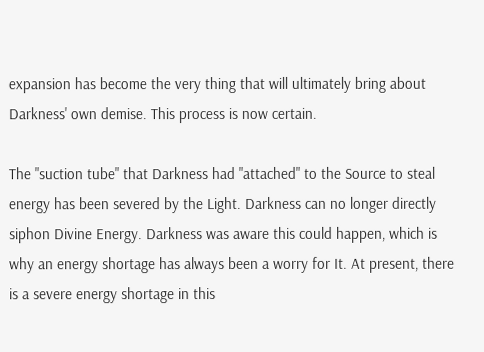expansion has become the very thing that will ultimately bring about Darkness' own demise. This process is now certain.

The "suction tube" that Darkness had "attached" to the Source to steal energy has been severed by the Light. Darkness can no longer directly siphon Divine Energy. Darkness was aware this could happen, which is why an energy shortage has always been a worry for It. At present, there is a severe energy shortage in this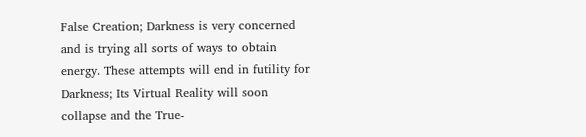False Creation; Darkness is very concerned and is trying all sorts of ways to obtain energy. These attempts will end in futility for Darkness; Its Virtual Reality will soon collapse and the True-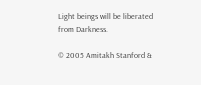Light beings will be liberated from Darkness.

© 2005 Amitakh Stanford &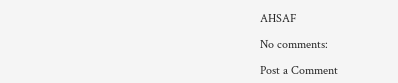AHSAF

No comments:

Post a Comment